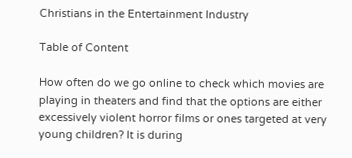Christians in the Entertainment Industry

Table of Content

How often do we go online to check which movies are playing in theaters and find that the options are either excessively violent horror films or ones targeted at very young children? It is during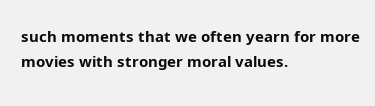such moments that we often yearn for more movies with stronger moral values.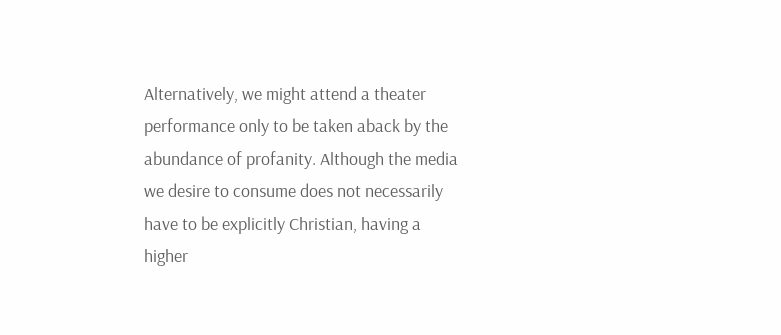Alternatively, we might attend a theater performance only to be taken aback by the abundance of profanity. Although the media we desire to consume does not necessarily have to be explicitly Christian, having a higher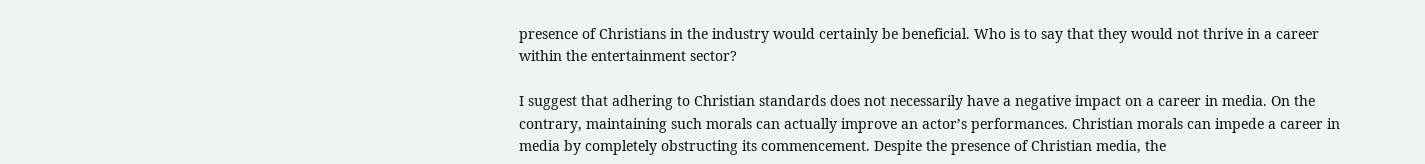presence of Christians in the industry would certainly be beneficial. Who is to say that they would not thrive in a career within the entertainment sector?

I suggest that adhering to Christian standards does not necessarily have a negative impact on a career in media. On the contrary, maintaining such morals can actually improve an actor’s performances. Christian morals can impede a career in media by completely obstructing its commencement. Despite the presence of Christian media, the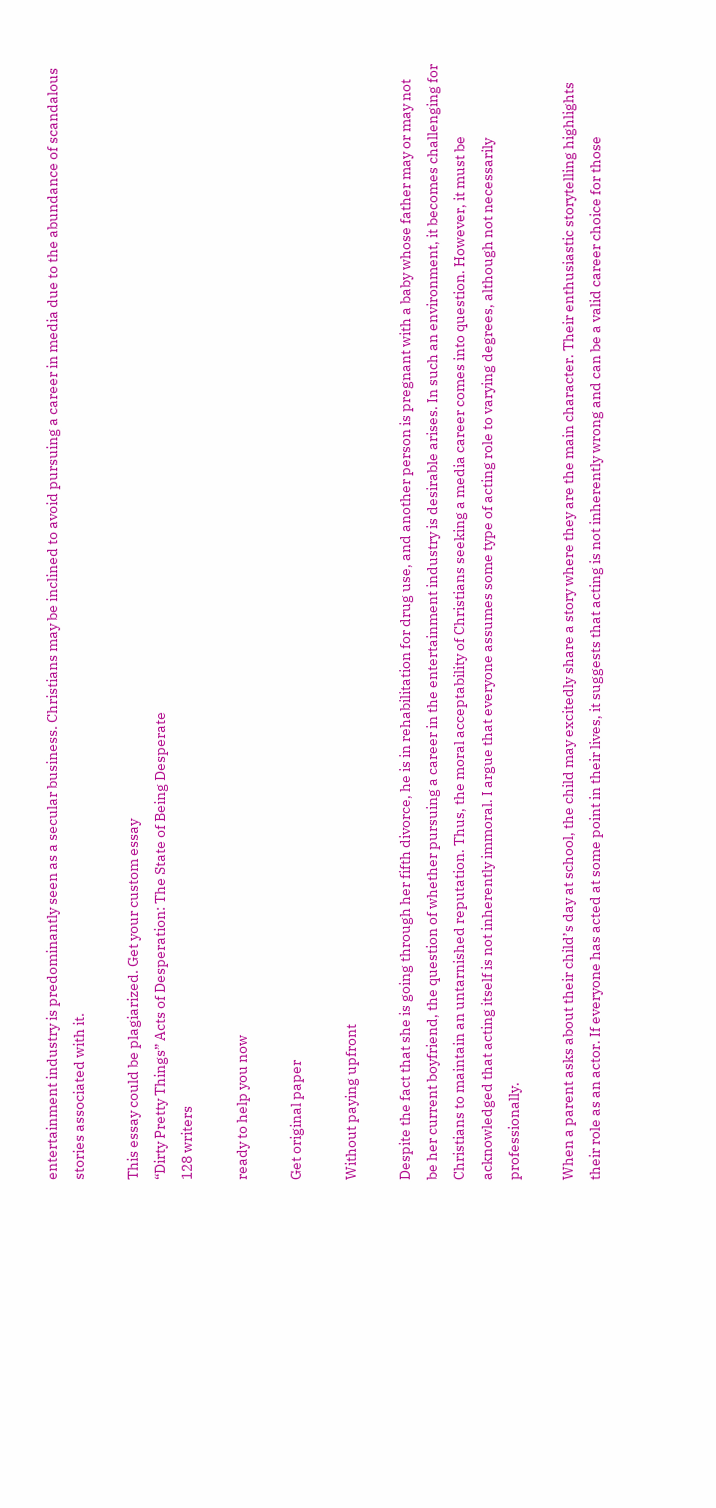entertainment industry is predominantly seen as a secular business. Christians may be inclined to avoid pursuing a career in media due to the abundance of scandalous stories associated with it.

This essay could be plagiarized. Get your custom essay
“Dirty Pretty Things” Acts of Desperation: The State of Being Desperate
128 writers

ready to help you now

Get original paper

Without paying upfront

Despite the fact that she is going through her fifth divorce, he is in rehabilitation for drug use, and another person is pregnant with a baby whose father may or may not be her current boyfriend, the question of whether pursuing a career in the entertainment industry is desirable arises. In such an environment, it becomes challenging for Christians to maintain an untarnished reputation. Thus, the moral acceptability of Christians seeking a media career comes into question. However, it must be acknowledged that acting itself is not inherently immoral. I argue that everyone assumes some type of acting role to varying degrees, although not necessarily professionally.

When a parent asks about their child’s day at school, the child may excitedly share a story where they are the main character. Their enthusiastic storytelling highlights their role as an actor. If everyone has acted at some point in their lives, it suggests that acting is not inherently wrong and can be a valid career choice for those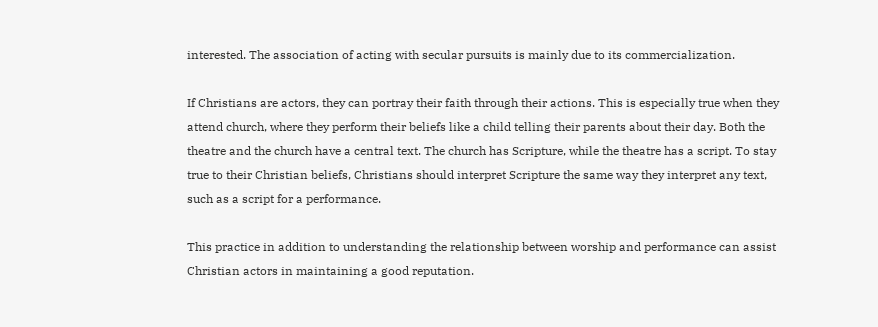interested. The association of acting with secular pursuits is mainly due to its commercialization.

If Christians are actors, they can portray their faith through their actions. This is especially true when they attend church, where they perform their beliefs like a child telling their parents about their day. Both the theatre and the church have a central text. The church has Scripture, while the theatre has a script. To stay true to their Christian beliefs, Christians should interpret Scripture the same way they interpret any text, such as a script for a performance.

This practice in addition to understanding the relationship between worship and performance can assist Christian actors in maintaining a good reputation.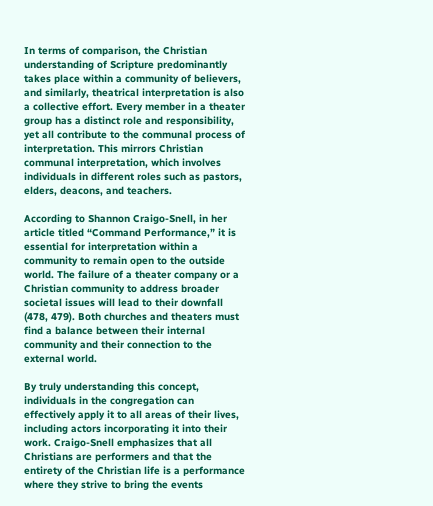In terms of comparison, the Christian understanding of Scripture predominantly takes place within a community of believers, and similarly, theatrical interpretation is also a collective effort. Every member in a theater group has a distinct role and responsibility, yet all contribute to the communal process of interpretation. This mirrors Christian communal interpretation, which involves individuals in different roles such as pastors, elders, deacons, and teachers.

According to Shannon Craigo-Snell, in her article titled “Command Performance,” it is essential for interpretation within a community to remain open to the outside world. The failure of a theater company or a Christian community to address broader societal issues will lead to their downfall (478, 479). Both churches and theaters must find a balance between their internal community and their connection to the external world.

By truly understanding this concept, individuals in the congregation can effectively apply it to all areas of their lives, including actors incorporating it into their work. Craigo-Snell emphasizes that all Christians are performers and that the entirety of the Christian life is a performance where they strive to bring the events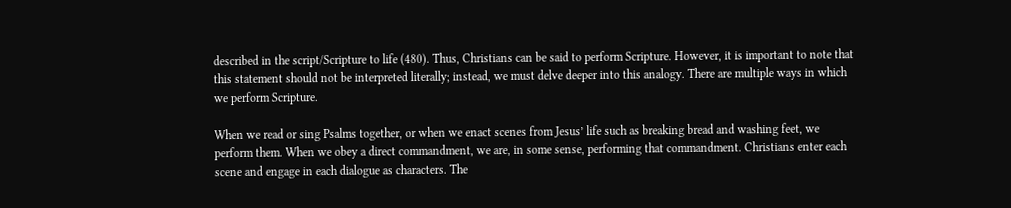described in the script/Scripture to life (480). Thus, Christians can be said to perform Scripture. However, it is important to note that this statement should not be interpreted literally; instead, we must delve deeper into this analogy. There are multiple ways in which we perform Scripture.

When we read or sing Psalms together, or when we enact scenes from Jesus’ life such as breaking bread and washing feet, we perform them. When we obey a direct commandment, we are, in some sense, performing that commandment. Christians enter each scene and engage in each dialogue as characters. The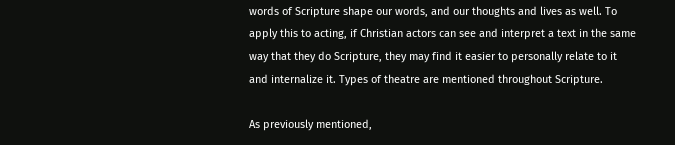words of Scripture shape our words, and our thoughts and lives as well. To apply this to acting, if Christian actors can see and interpret a text in the same way that they do Scripture, they may find it easier to personally relate to it and internalize it. Types of theatre are mentioned throughout Scripture.

As previously mentioned,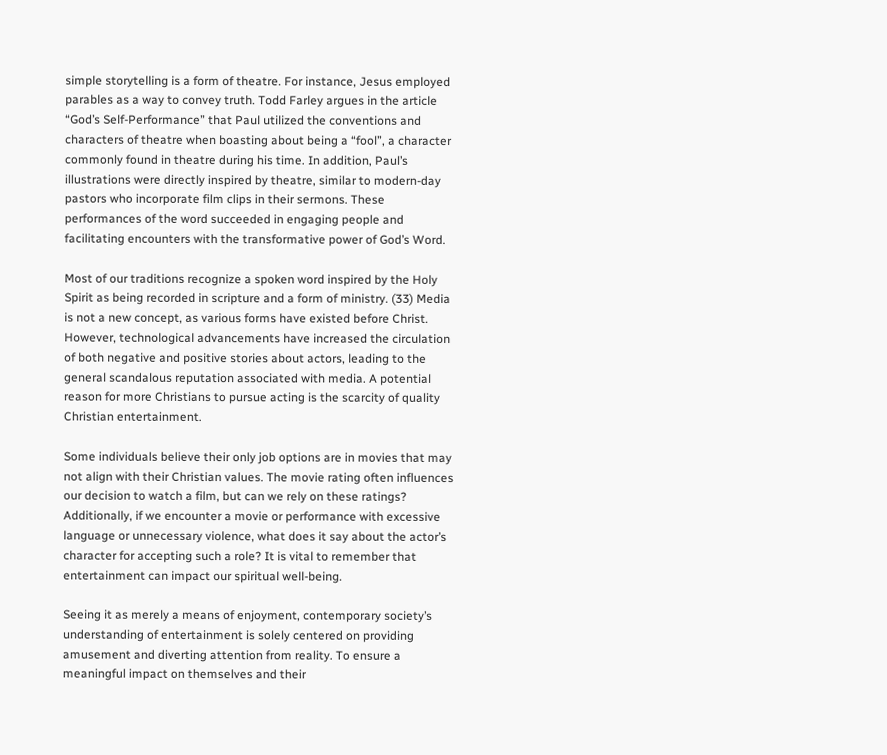simple storytelling is a form of theatre. For instance, Jesus employed parables as a way to convey truth. Todd Farley argues in the article “God’s Self-Performance” that Paul utilized the conventions and characters of theatre when boasting about being a “fool”, a character commonly found in theatre during his time. In addition, Paul’s illustrations were directly inspired by theatre, similar to modern-day pastors who incorporate film clips in their sermons. These performances of the word succeeded in engaging people and facilitating encounters with the transformative power of God’s Word.

Most of our traditions recognize a spoken word inspired by the Holy Spirit as being recorded in scripture and a form of ministry. (33) Media is not a new concept, as various forms have existed before Christ. However, technological advancements have increased the circulation of both negative and positive stories about actors, leading to the general scandalous reputation associated with media. A potential reason for more Christians to pursue acting is the scarcity of quality Christian entertainment.

Some individuals believe their only job options are in movies that may not align with their Christian values. The movie rating often influences our decision to watch a film, but can we rely on these ratings? Additionally, if we encounter a movie or performance with excessive language or unnecessary violence, what does it say about the actor’s character for accepting such a role? It is vital to remember that entertainment can impact our spiritual well-being.

Seeing it as merely a means of enjoyment, contemporary society’s understanding of entertainment is solely centered on providing amusement and diverting attention from reality. To ensure a meaningful impact on themselves and their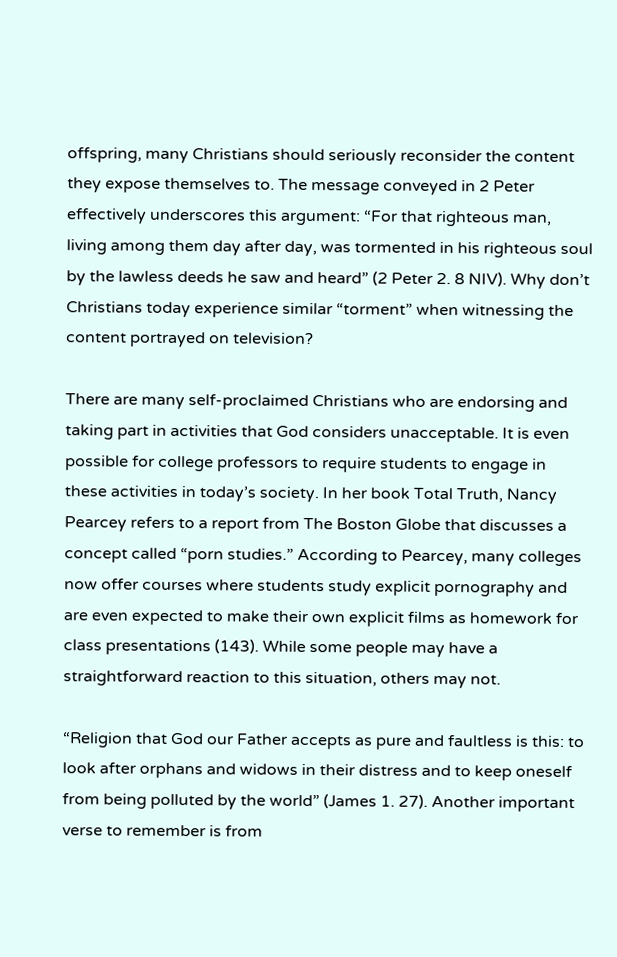offspring, many Christians should seriously reconsider the content they expose themselves to. The message conveyed in 2 Peter effectively underscores this argument: “For that righteous man, living among them day after day, was tormented in his righteous soul by the lawless deeds he saw and heard” (2 Peter 2. 8 NIV). Why don’t Christians today experience similar “torment” when witnessing the content portrayed on television?

There are many self-proclaimed Christians who are endorsing and taking part in activities that God considers unacceptable. It is even possible for college professors to require students to engage in these activities in today’s society. In her book Total Truth, Nancy Pearcey refers to a report from The Boston Globe that discusses a concept called “porn studies.” According to Pearcey, many colleges now offer courses where students study explicit pornography and are even expected to make their own explicit films as homework for class presentations (143). While some people may have a straightforward reaction to this situation, others may not.

“Religion that God our Father accepts as pure and faultless is this: to look after orphans and widows in their distress and to keep oneself from being polluted by the world” (James 1. 27). Another important verse to remember is from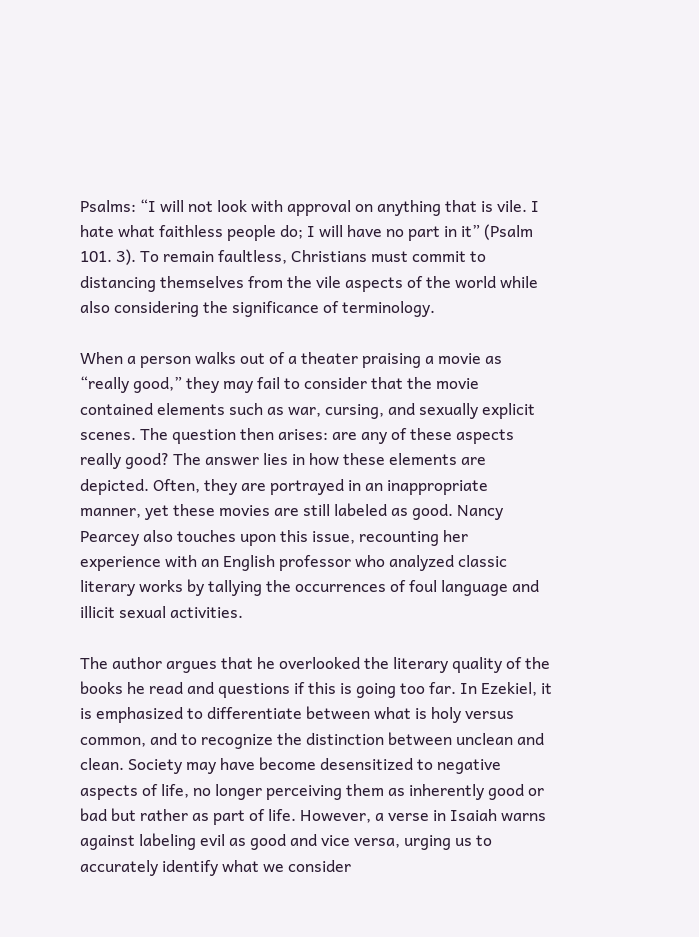Psalms: “I will not look with approval on anything that is vile. I hate what faithless people do; I will have no part in it” (Psalm 101. 3). To remain faultless, Christians must commit to distancing themselves from the vile aspects of the world while also considering the significance of terminology.

When a person walks out of a theater praising a movie as “really good,” they may fail to consider that the movie contained elements such as war, cursing, and sexually explicit scenes. The question then arises: are any of these aspects really good? The answer lies in how these elements are depicted. Often, they are portrayed in an inappropriate manner, yet these movies are still labeled as good. Nancy Pearcey also touches upon this issue, recounting her experience with an English professor who analyzed classic literary works by tallying the occurrences of foul language and illicit sexual activities.

The author argues that he overlooked the literary quality of the books he read and questions if this is going too far. In Ezekiel, it is emphasized to differentiate between what is holy versus common, and to recognize the distinction between unclean and clean. Society may have become desensitized to negative aspects of life, no longer perceiving them as inherently good or bad but rather as part of life. However, a verse in Isaiah warns against labeling evil as good and vice versa, urging us to accurately identify what we consider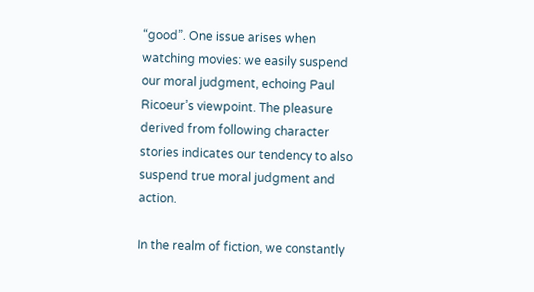“good”. One issue arises when watching movies: we easily suspend our moral judgment, echoing Paul Ricoeur’s viewpoint. The pleasure derived from following character stories indicates our tendency to also suspend true moral judgment and action.

In the realm of fiction, we constantly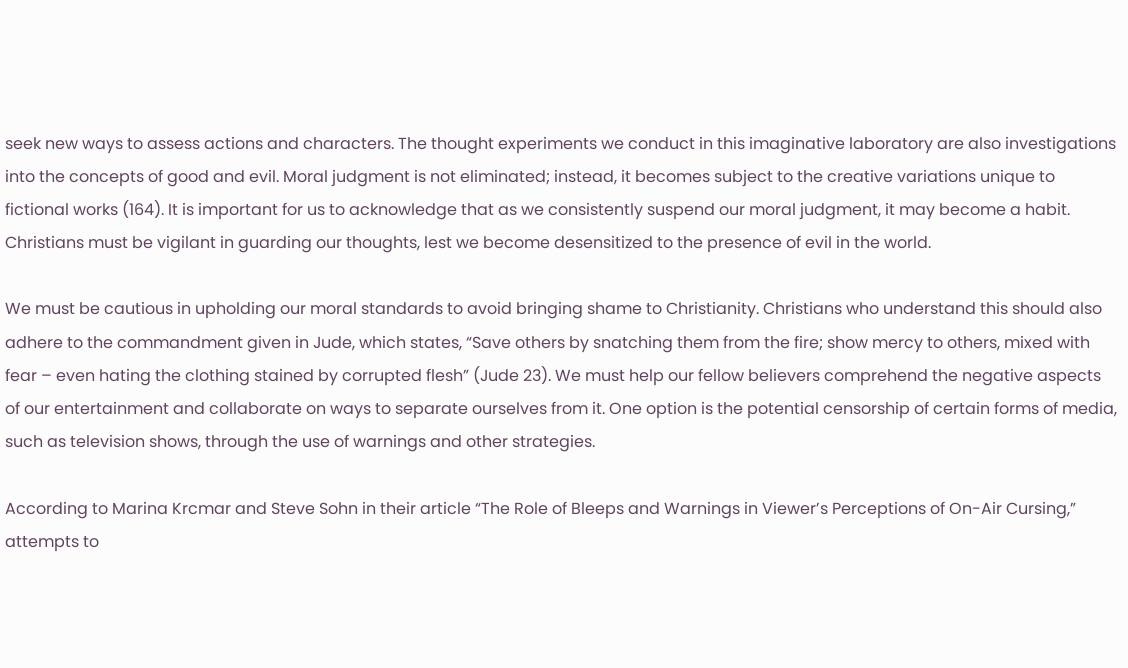seek new ways to assess actions and characters. The thought experiments we conduct in this imaginative laboratory are also investigations into the concepts of good and evil. Moral judgment is not eliminated; instead, it becomes subject to the creative variations unique to fictional works (164). It is important for us to acknowledge that as we consistently suspend our moral judgment, it may become a habit. Christians must be vigilant in guarding our thoughts, lest we become desensitized to the presence of evil in the world.

We must be cautious in upholding our moral standards to avoid bringing shame to Christianity. Christians who understand this should also adhere to the commandment given in Jude, which states, “Save others by snatching them from the fire; show mercy to others, mixed with fear – even hating the clothing stained by corrupted flesh” (Jude 23). We must help our fellow believers comprehend the negative aspects of our entertainment and collaborate on ways to separate ourselves from it. One option is the potential censorship of certain forms of media, such as television shows, through the use of warnings and other strategies.

According to Marina Krcmar and Steve Sohn in their article “The Role of Bleeps and Warnings in Viewer’s Perceptions of On-Air Cursing,” attempts to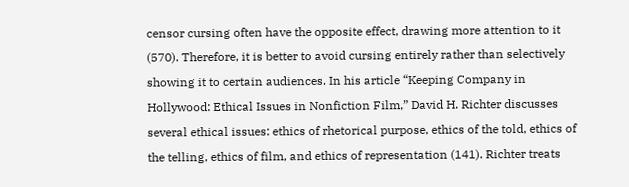censor cursing often have the opposite effect, drawing more attention to it (570). Therefore, it is better to avoid cursing entirely rather than selectively showing it to certain audiences. In his article “Keeping Company in Hollywood: Ethical Issues in Nonfiction Film,” David H. Richter discusses several ethical issues: ethics of rhetorical purpose, ethics of the told, ethics of the telling, ethics of film, and ethics of representation (141). Richter treats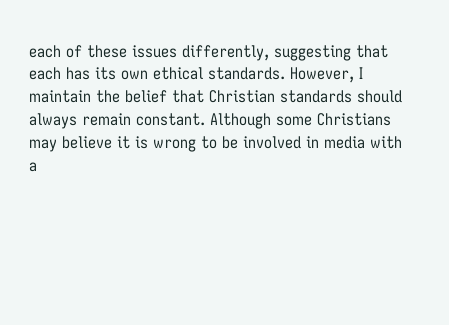each of these issues differently, suggesting that each has its own ethical standards. However, I maintain the belief that Christian standards should always remain constant. Although some Christians may believe it is wrong to be involved in media with a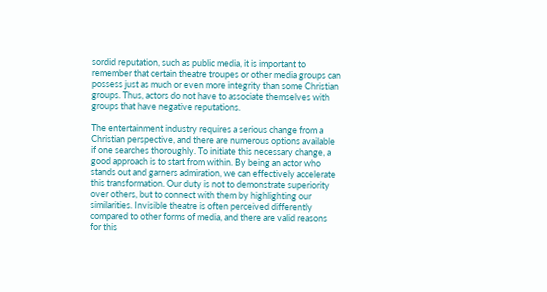sordid reputation, such as public media, it is important to remember that certain theatre troupes or other media groups can possess just as much or even more integrity than some Christian groups. Thus, actors do not have to associate themselves with groups that have negative reputations.

The entertainment industry requires a serious change from a Christian perspective, and there are numerous options available if one searches thoroughly. To initiate this necessary change, a good approach is to start from within. By being an actor who stands out and garners admiration, we can effectively accelerate this transformation. Our duty is not to demonstrate superiority over others, but to connect with them by highlighting our similarities. Invisible theatre is often perceived differently compared to other forms of media, and there are valid reasons for this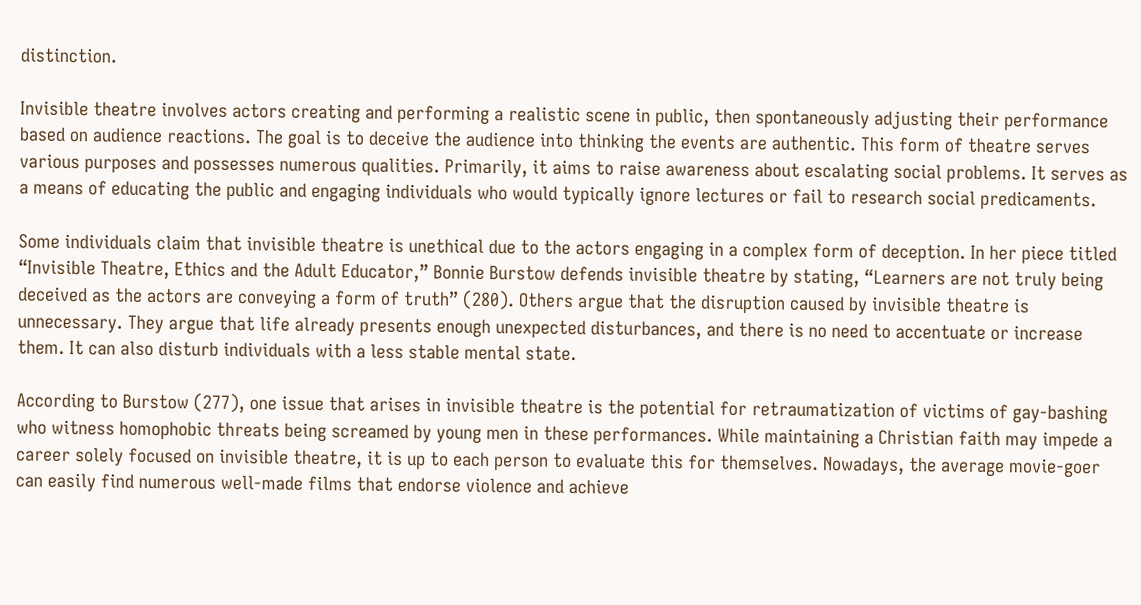distinction.

Invisible theatre involves actors creating and performing a realistic scene in public, then spontaneously adjusting their performance based on audience reactions. The goal is to deceive the audience into thinking the events are authentic. This form of theatre serves various purposes and possesses numerous qualities. Primarily, it aims to raise awareness about escalating social problems. It serves as a means of educating the public and engaging individuals who would typically ignore lectures or fail to research social predicaments.

Some individuals claim that invisible theatre is unethical due to the actors engaging in a complex form of deception. In her piece titled “Invisible Theatre, Ethics and the Adult Educator,” Bonnie Burstow defends invisible theatre by stating, “Learners are not truly being deceived as the actors are conveying a form of truth” (280). Others argue that the disruption caused by invisible theatre is unnecessary. They argue that life already presents enough unexpected disturbances, and there is no need to accentuate or increase them. It can also disturb individuals with a less stable mental state.

According to Burstow (277), one issue that arises in invisible theatre is the potential for retraumatization of victims of gay-bashing who witness homophobic threats being screamed by young men in these performances. While maintaining a Christian faith may impede a career solely focused on invisible theatre, it is up to each person to evaluate this for themselves. Nowadays, the average movie-goer can easily find numerous well-made films that endorse violence and achieve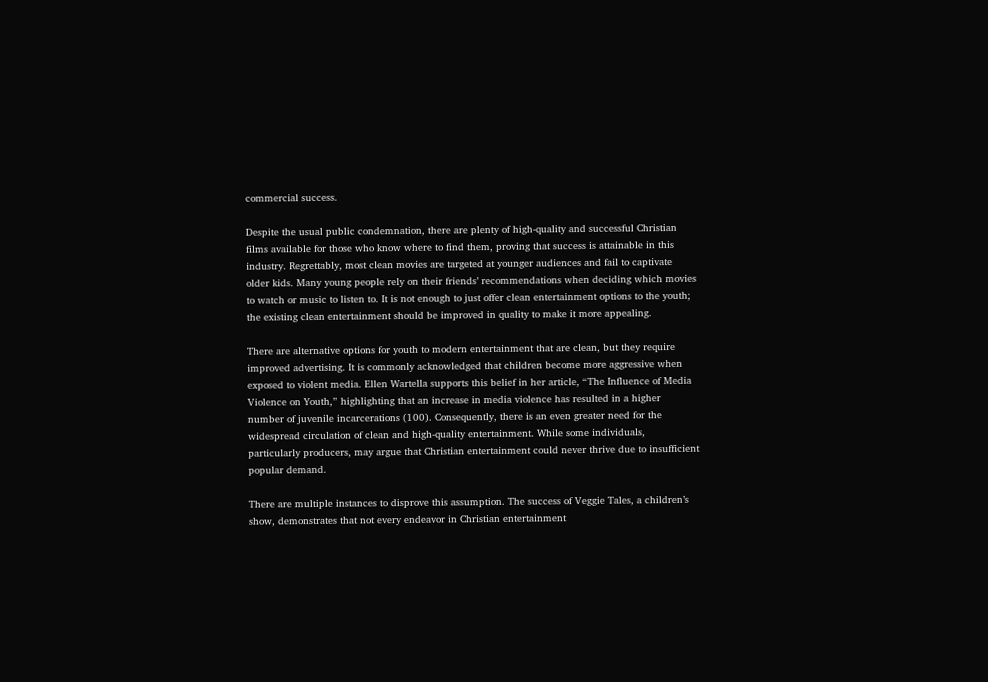commercial success.

Despite the usual public condemnation, there are plenty of high-quality and successful Christian films available for those who know where to find them, proving that success is attainable in this industry. Regrettably, most clean movies are targeted at younger audiences and fail to captivate older kids. Many young people rely on their friends’ recommendations when deciding which movies to watch or music to listen to. It is not enough to just offer clean entertainment options to the youth; the existing clean entertainment should be improved in quality to make it more appealing.

There are alternative options for youth to modern entertainment that are clean, but they require improved advertising. It is commonly acknowledged that children become more aggressive when exposed to violent media. Ellen Wartella supports this belief in her article, “The Influence of Media Violence on Youth,” highlighting that an increase in media violence has resulted in a higher number of juvenile incarcerations (100). Consequently, there is an even greater need for the widespread circulation of clean and high-quality entertainment. While some individuals, particularly producers, may argue that Christian entertainment could never thrive due to insufficient popular demand.

There are multiple instances to disprove this assumption. The success of Veggie Tales, a children’s show, demonstrates that not every endeavor in Christian entertainment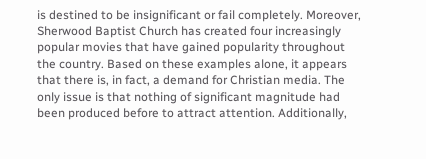is destined to be insignificant or fail completely. Moreover, Sherwood Baptist Church has created four increasingly popular movies that have gained popularity throughout the country. Based on these examples alone, it appears that there is, in fact, a demand for Christian media. The only issue is that nothing of significant magnitude had been produced before to attract attention. Additionally,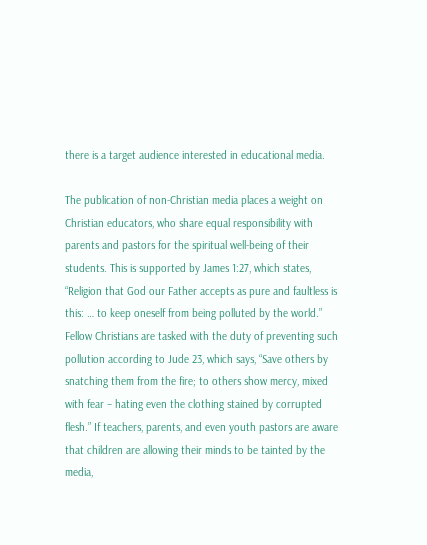there is a target audience interested in educational media.

The publication of non-Christian media places a weight on Christian educators, who share equal responsibility with parents and pastors for the spiritual well-being of their students. This is supported by James 1:27, which states, “Religion that God our Father accepts as pure and faultless is this: … to keep oneself from being polluted by the world.” Fellow Christians are tasked with the duty of preventing such pollution according to Jude 23, which says, “Save others by snatching them from the fire; to others show mercy, mixed with fear – hating even the clothing stained by corrupted flesh.” If teachers, parents, and even youth pastors are aware that children are allowing their minds to be tainted by the media,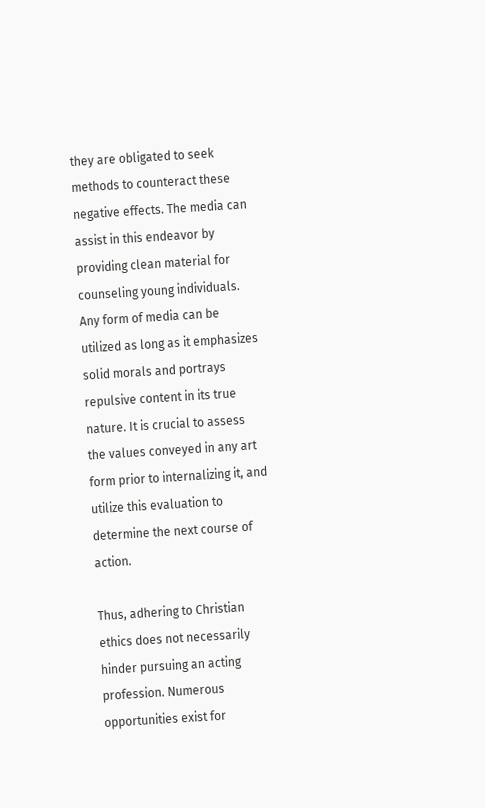they are obligated to seek methods to counteract these negative effects. The media can assist in this endeavor by providing clean material for counseling young individuals. Any form of media can be utilized as long as it emphasizes solid morals and portrays repulsive content in its true nature. It is crucial to assess the values conveyed in any art form prior to internalizing it, and utilize this evaluation to determine the next course of action.

Thus, adhering to Christian ethics does not necessarily hinder pursuing an acting profession. Numerous opportunities exist for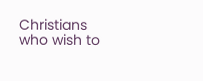Christians who wish to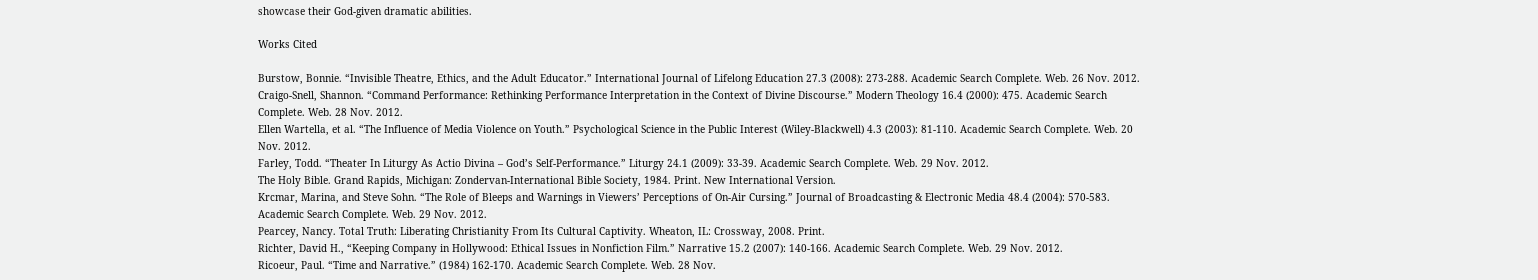showcase their God-given dramatic abilities.

Works Cited

Burstow, Bonnie. “Invisible Theatre, Ethics, and the Adult Educator.” International Journal of Lifelong Education 27.3 (2008): 273-288. Academic Search Complete. Web. 26 Nov. 2012.
Craigo-Snell, Shannon. “Command Performance: Rethinking Performance Interpretation in the Context of Divine Discourse.” Modern Theology 16.4 (2000): 475. Academic Search Complete. Web. 28 Nov. 2012.
Ellen Wartella, et al. “The Influence of Media Violence on Youth.” Psychological Science in the Public Interest (Wiley-Blackwell) 4.3 (2003): 81-110. Academic Search Complete. Web. 20 Nov. 2012.
Farley, Todd. “Theater In Liturgy As Actio Divina – God’s Self-Performance.” Liturgy 24.1 (2009): 33-39. Academic Search Complete. Web. 29 Nov. 2012.
The Holy Bible. Grand Rapids, Michigan: Zondervan-International Bible Society, 1984. Print. New International Version.
Krcmar, Marina, and Steve Sohn. “The Role of Bleeps and Warnings in Viewers’ Perceptions of On-Air Cursing.” Journal of Broadcasting & Electronic Media 48.4 (2004): 570-583. Academic Search Complete. Web. 29 Nov. 2012.
Pearcey, Nancy. Total Truth: Liberating Christianity From Its Cultural Captivity. Wheaton, IL: Crossway, 2008. Print.
Richter, David H., “Keeping Company in Hollywood: Ethical Issues in Nonfiction Film.” Narrative 15.2 (2007): 140-166. Academic Search Complete. Web. 29 Nov. 2012.
Ricoeur, Paul. “Time and Narrative.” (1984) 162-170. Academic Search Complete. Web. 28 Nov.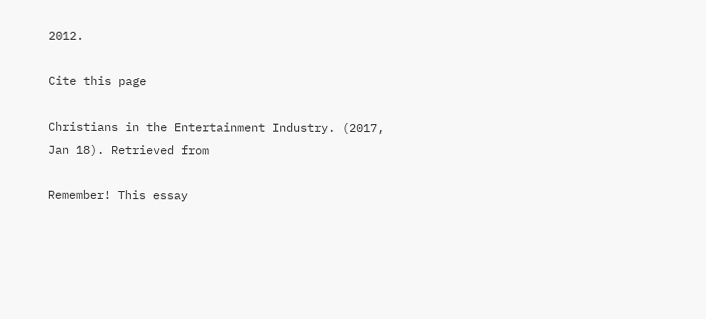2012.

Cite this page

Christians in the Entertainment Industry. (2017, Jan 18). Retrieved from

Remember! This essay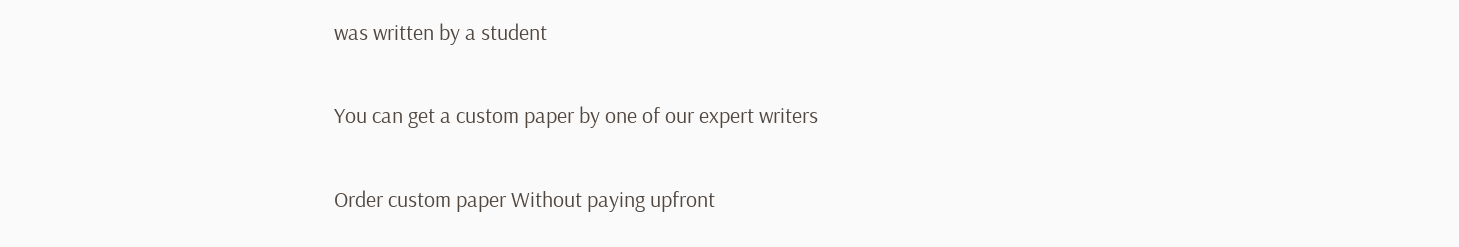was written by a student

You can get a custom paper by one of our expert writers

Order custom paper Without paying upfront